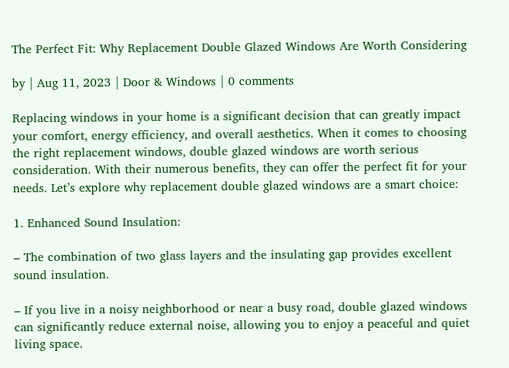The Perfect Fit: Why Replacement Double Glazed Windows Are Worth Considering

by | Aug 11, 2023 | Door & Windows | 0 comments

Replacing windows in your home is a significant decision that can greatly impact your comfort, energy efficiency, and overall aesthetics. When it comes to choosing the right replacement windows, double glazed windows are worth serious consideration. With their numerous benefits, they can offer the perfect fit for your needs. Let’s explore why replacement double glazed windows are a smart choice:

1. Enhanced Sound Insulation:

– The combination of two glass layers and the insulating gap provides excellent sound insulation.

– If you live in a noisy neighborhood or near a busy road, double glazed windows can significantly reduce external noise, allowing you to enjoy a peaceful and quiet living space.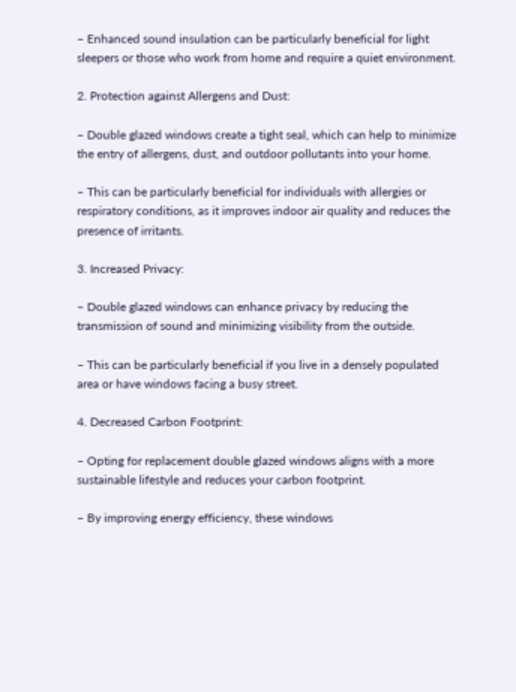– Enhanced sound insulation can be particularly beneficial for light sleepers or those who work from home and require a quiet environment.

2. Protection against Allergens and Dust:

– Double glazed windows create a tight seal, which can help to minimize the entry of allergens, dust, and outdoor pollutants into your home.

– This can be particularly beneficial for individuals with allergies or respiratory conditions, as it improves indoor air quality and reduces the presence of irritants.

3. Increased Privacy:

– Double glazed windows can enhance privacy by reducing the transmission of sound and minimizing visibility from the outside.

– This can be particularly beneficial if you live in a densely populated area or have windows facing a busy street.

4. Decreased Carbon Footprint:

– Opting for replacement double glazed windows aligns with a more sustainable lifestyle and reduces your carbon footprint.

– By improving energy efficiency, these windows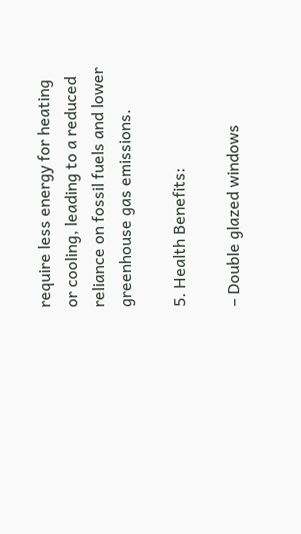require less energy for heating or cooling, leading to a reduced reliance on fossil fuels and lower greenhouse gas emissions.

5. Health Benefits:

– Double glazed windows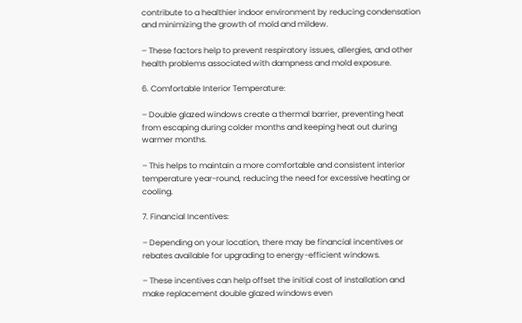contribute to a healthier indoor environment by reducing condensation and minimizing the growth of mold and mildew.

– These factors help to prevent respiratory issues, allergies, and other health problems associated with dampness and mold exposure.

6. Comfortable Interior Temperature:

– Double glazed windows create a thermal barrier, preventing heat from escaping during colder months and keeping heat out during warmer months.

– This helps to maintain a more comfortable and consistent interior temperature year-round, reducing the need for excessive heating or cooling.

7. Financial Incentives:

– Depending on your location, there may be financial incentives or rebates available for upgrading to energy-efficient windows.

– These incentives can help offset the initial cost of installation and make replacement double glazed windows even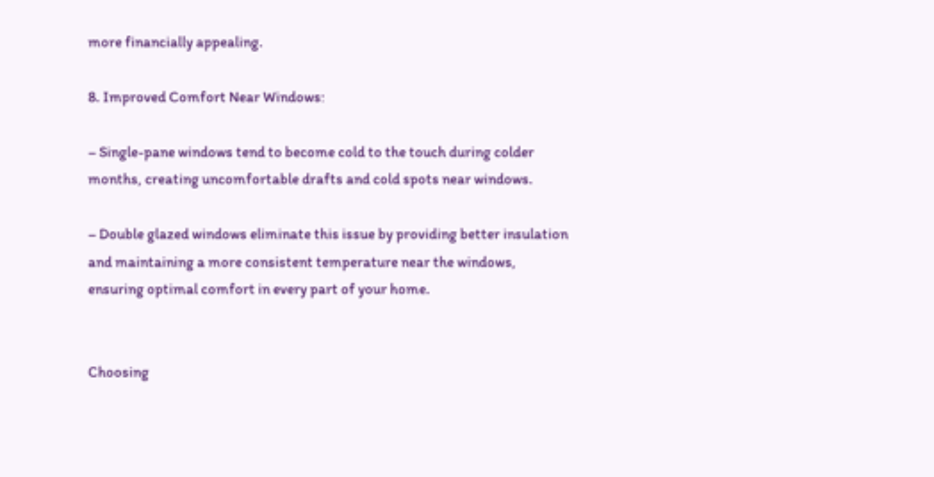more financially appealing.

8. Improved Comfort Near Windows:

– Single-pane windows tend to become cold to the touch during colder months, creating uncomfortable drafts and cold spots near windows.

– Double glazed windows eliminate this issue by providing better insulation and maintaining a more consistent temperature near the windows, ensuring optimal comfort in every part of your home.


Choosing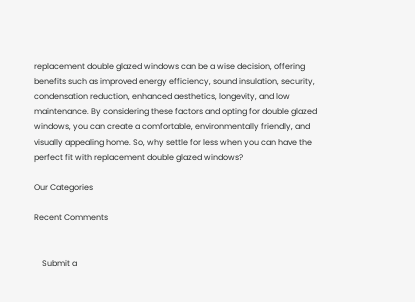replacement double glazed windows can be a wise decision, offering benefits such as improved energy efficiency, sound insulation, security, condensation reduction, enhanced aesthetics, longevity, and low maintenance. By considering these factors and opting for double glazed windows, you can create a comfortable, environmentally friendly, and visually appealing home. So, why settle for less when you can have the perfect fit with replacement double glazed windows?

Our Categories

Recent Comments


    Submit a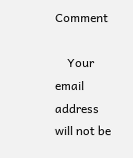Comment

    Your email address will not be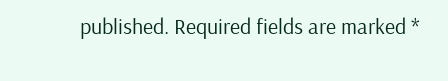published. Required fields are marked *